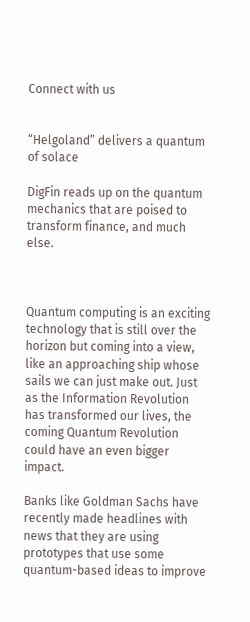Connect with us


“Helgoland” delivers a quantum of solace

DigFin reads up on the quantum mechanics that are poised to transform finance, and much else.



Quantum computing is an exciting technology that is still over the horizon but coming into a view, like an approaching ship whose sails we can just make out. Just as the Information Revolution has transformed our lives, the coming Quantum Revolution could have an even bigger impact.

Banks like Goldman Sachs have recently made headlines with news that they are using prototypes that use some quantum-based ideas to improve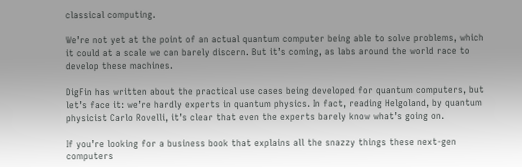classical computing.

We’re not yet at the point of an actual quantum computer being able to solve problems, which it could at a scale we can barely discern. But it’s coming, as labs around the world race to develop these machines.

DigFin has written about the practical use cases being developed for quantum computers, but let’s face it: we’re hardly experts in quantum physics. In fact, reading Helgoland, by quantum physicist Carlo Rovelli, it’s clear that even the experts barely know what’s going on.

If you’re looking for a business book that explains all the snazzy things these next-gen computers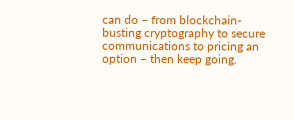can do – from blockchain-busting cryptography to secure communications to pricing an option – then keep going.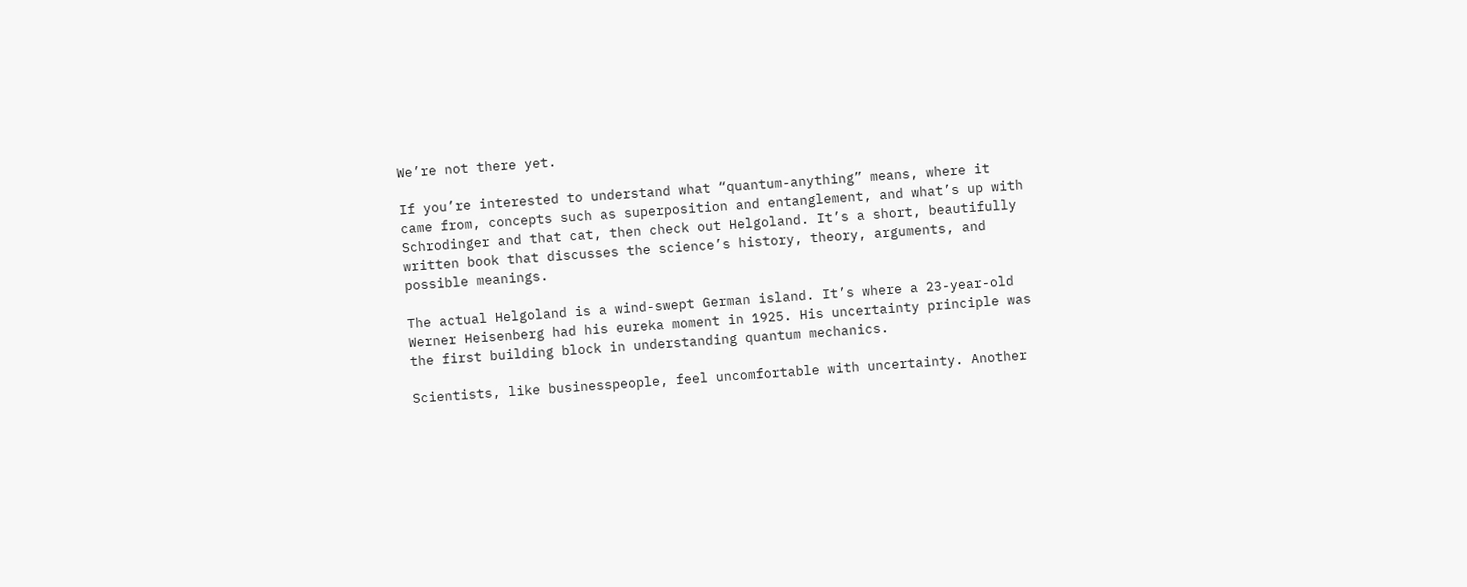We’re not there yet.

If you’re interested to understand what “quantum-anything” means, where it came from, concepts such as superposition and entanglement, and what’s up with Schrodinger and that cat, then check out Helgoland. It’s a short, beautifully written book that discusses the science’s history, theory, arguments, and possible meanings.

The actual Helgoland is a wind-swept German island. It’s where a 23-year-old Werner Heisenberg had his eureka moment in 1925. His uncertainty principle was the first building block in understanding quantum mechanics.

Scientists, like businesspeople, feel uncomfortable with uncertainty. Another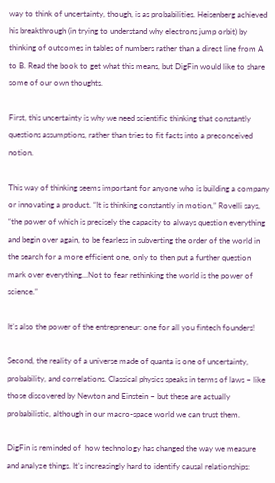way to think of uncertainty, though, is as probabilities. Heisenberg achieved his breakthrough (in trying to understand why electrons jump orbit) by thinking of outcomes in tables of numbers rather than a direct line from A to B. Read the book to get what this means, but DigFin would like to share some of our own thoughts.

First, this uncertainty is why we need scientific thinking that constantly questions assumptions, rather than tries to fit facts into a preconceived notion.

This way of thinking seems important for anyone who is building a company or innovating a product. “It is thinking constantly in motion,” Rovelli says, “the power of which is precisely the capacity to always question everything and begin over again, to be fearless in subverting the order of the world in the search for a more efficient one, only to then put a further question mark over everything…Not to fear rethinking the world is the power of science.”

It’s also the power of the entrepreneur: one for all you fintech founders!

Second, the reality of a universe made of quanta is one of uncertainty, probability, and correlations. Classical physics speaks in terms of laws – like those discovered by Newton and Einstein – but these are actually probabilistic, although in our macro-space world we can trust them.

DigFin is reminded of  how technology has changed the way we measure and analyze things. It’s increasingly hard to identify causal relationships: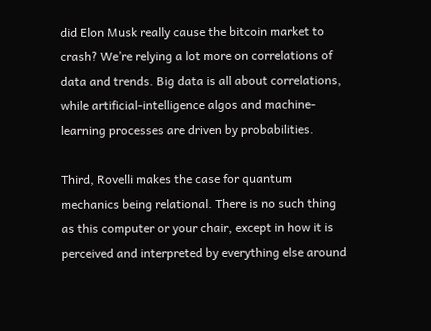did Elon Musk really cause the bitcoin market to crash? We’re relying a lot more on correlations of data and trends. Big data is all about correlations, while artificial-intelligence algos and machine-learning processes are driven by probabilities.

Third, Rovelli makes the case for quantum mechanics being relational. There is no such thing as this computer or your chair, except in how it is perceived and interpreted by everything else around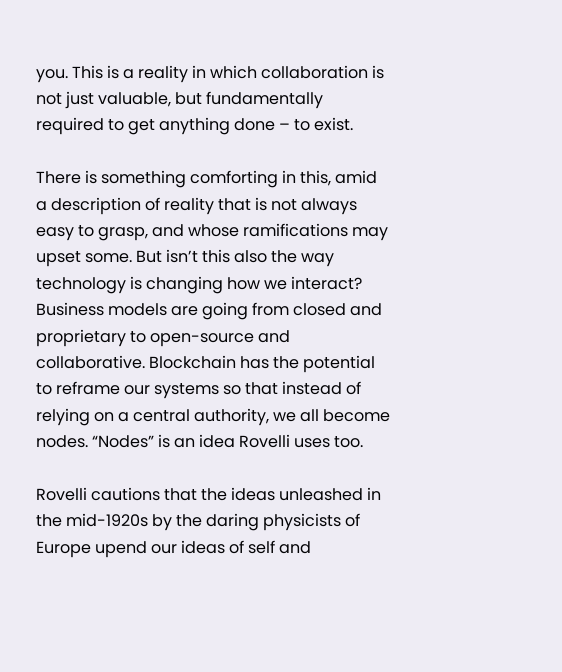you. This is a reality in which collaboration is not just valuable, but fundamentally required to get anything done – to exist.

There is something comforting in this, amid a description of reality that is not always easy to grasp, and whose ramifications may upset some. But isn’t this also the way technology is changing how we interact? Business models are going from closed and proprietary to open-source and collaborative. Blockchain has the potential to reframe our systems so that instead of relying on a central authority, we all become nodes. “Nodes” is an idea Rovelli uses too.

Rovelli cautions that the ideas unleashed in the mid-1920s by the daring physicists of Europe upend our ideas of self and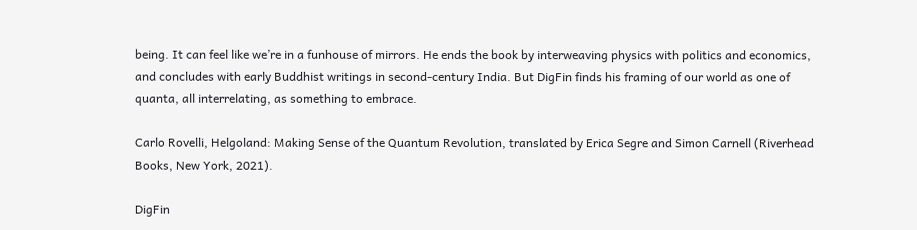being. It can feel like we’re in a funhouse of mirrors. He ends the book by interweaving physics with politics and economics, and concludes with early Buddhist writings in second-century India. But DigFin finds his framing of our world as one of quanta, all interrelating, as something to embrace.

Carlo Rovelli, Helgoland: Making Sense of the Quantum Revolution, translated by Erica Segre and Simon Carnell (Riverhead Books, New York, 2021).

DigFin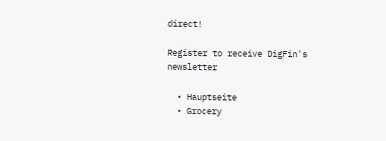direct!

Register to receive DigFin's newsletter

  • Hauptseite
  • Grocery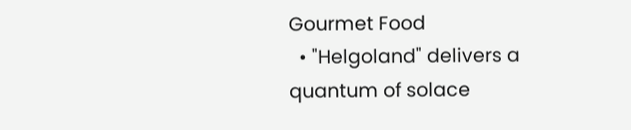Gourmet Food
  • "Helgoland" delivers a quantum of solace